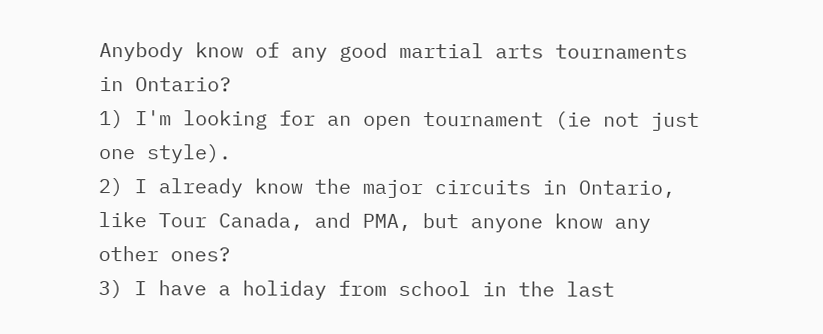Anybody know of any good martial arts tournaments in Ontario?
1) I'm looking for an open tournament (ie not just one style).
2) I already know the major circuits in Ontario, like Tour Canada, and PMA, but anyone know any other ones?
3) I have a holiday from school in the last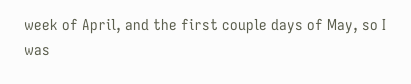week of April, and the first couple days of May, so I was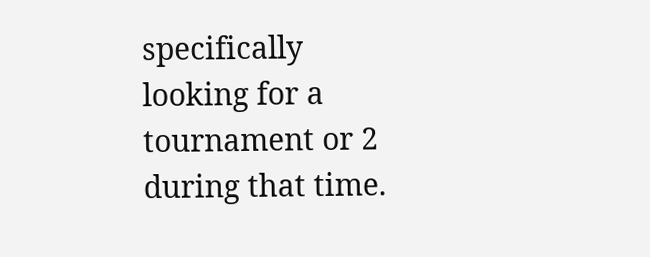specifically looking for a tournament or 2 during that time.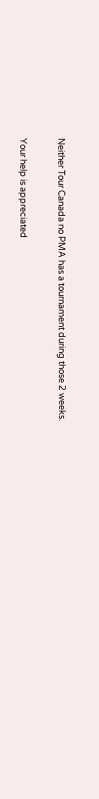Neither Tour Canada no PMA has a tournament during those 2 weeks.

Your help is appreciated